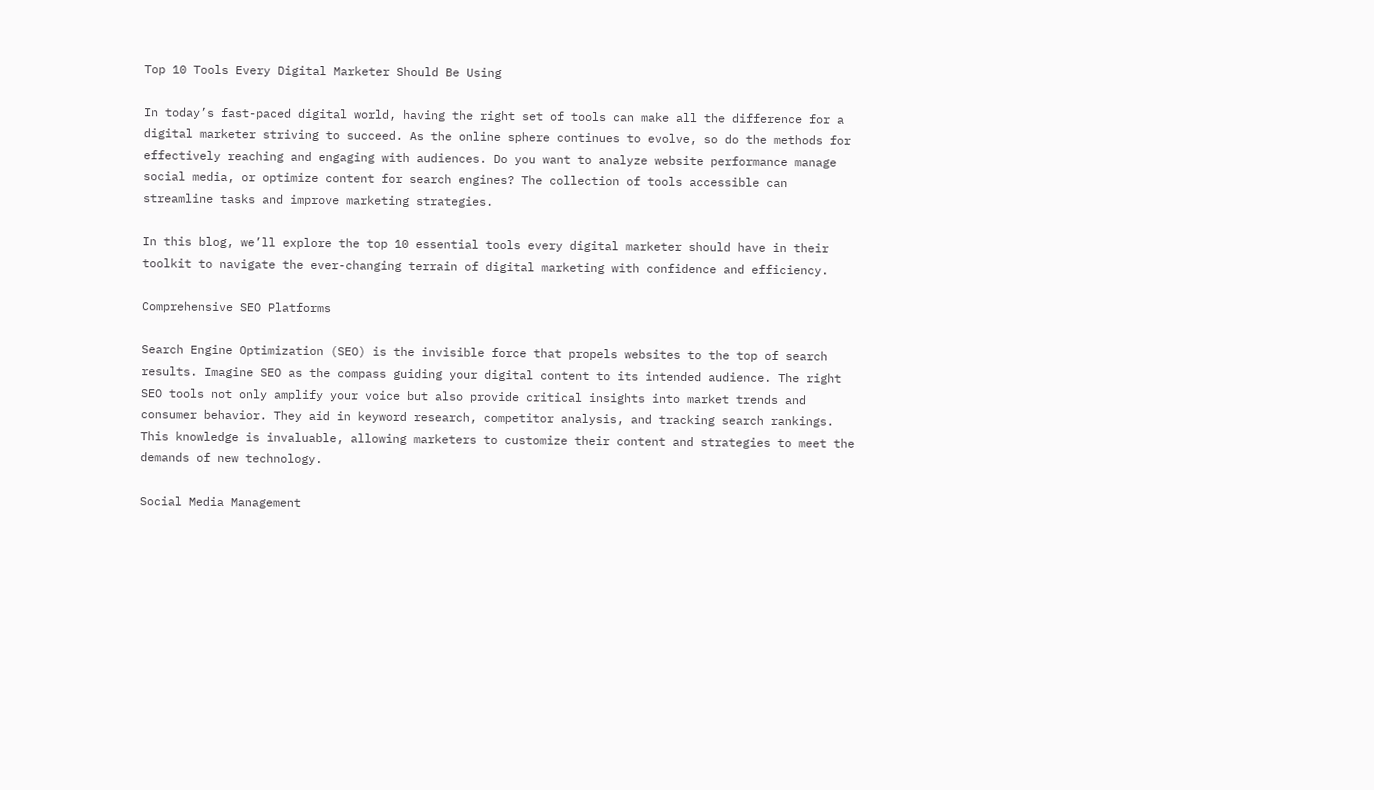Top 10 Tools Every Digital Marketer Should Be Using

In today’s fast-paced digital world, having the right set of tools can make all the difference for a digital marketer striving to succeed. As the online sphere continues to evolve, so do the methods for effectively reaching and engaging with audiences. Do you want to analyze website performance manage social media, or optimize content for search engines? The collection of tools accessible can streamline tasks and improve marketing strategies.

In this blog, we’ll explore the top 10 essential tools every digital marketer should have in their toolkit to navigate the ever-changing terrain of digital marketing with confidence and efficiency.

Comprehensive SEO Platforms

Search Engine Optimization (SEO) is the invisible force that propels websites to the top of search results. Imagine SEO as the compass guiding your digital content to its intended audience. The right SEO tools not only amplify your voice but also provide critical insights into market trends and consumer behavior. They aid in keyword research, competitor analysis, and tracking search rankings. This knowledge is invaluable, allowing marketers to customize their content and strategies to meet the demands of new technology.

Social Media Management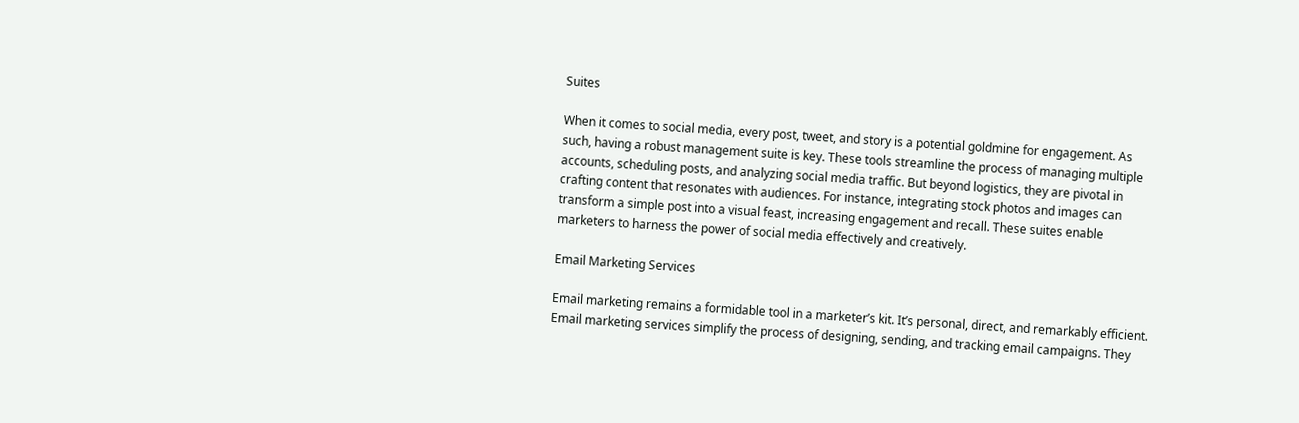Suites

When it comes to social media, every post, tweet, and story is a potential goldmine for engagement. As such, having a robust management suite is key. These tools streamline the process of managing multiple accounts, scheduling posts, and analyzing social media traffic. But beyond logistics, they are pivotal in crafting content that resonates with audiences. For instance, integrating stock photos and images can transform a simple post into a visual feast, increasing engagement and recall. These suites enable marketers to harness the power of social media effectively and creatively.

Email Marketing Services

Email marketing remains a formidable tool in a marketer’s kit. It’s personal, direct, and remarkably efficient. Email marketing services simplify the process of designing, sending, and tracking email campaigns. They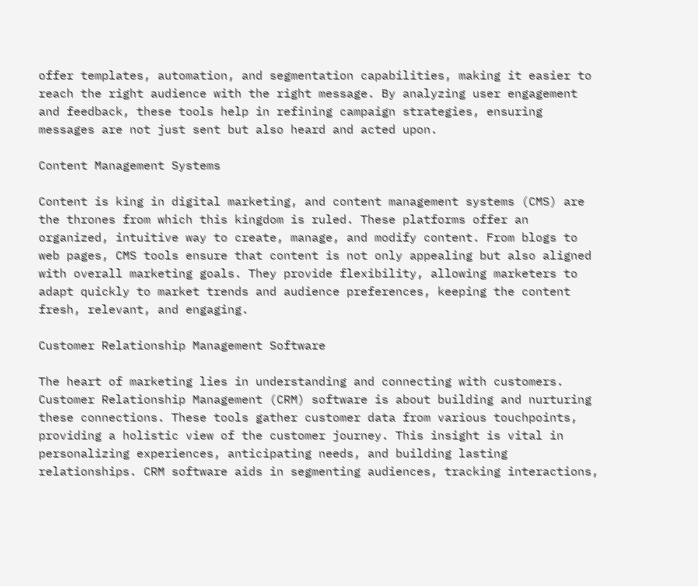offer templates, automation, and segmentation capabilities, making it easier to reach the right audience with the right message. By analyzing user engagement and feedback, these tools help in refining campaign strategies, ensuring messages are not just sent but also heard and acted upon.

Content Management Systems

Content is king in digital marketing, and content management systems (CMS) are the thrones from which this kingdom is ruled. These platforms offer an organized, intuitive way to create, manage, and modify content. From blogs to web pages, CMS tools ensure that content is not only appealing but also aligned with overall marketing goals. They provide flexibility, allowing marketers to adapt quickly to market trends and audience preferences, keeping the content fresh, relevant, and engaging.

Customer Relationship Management Software

The heart of marketing lies in understanding and connecting with customers. Customer Relationship Management (CRM) software is about building and nurturing these connections. These tools gather customer data from various touchpoints, providing a holistic view of the customer journey. This insight is vital in personalizing experiences, anticipating needs, and building lasting relationships. CRM software aids in segmenting audiences, tracking interactions,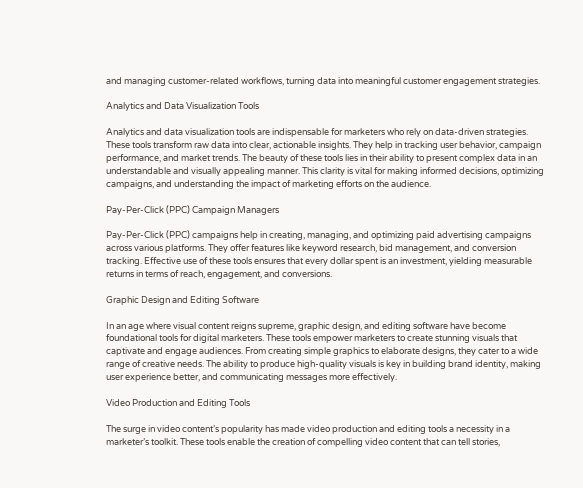and managing customer-related workflows, turning data into meaningful customer engagement strategies.

Analytics and Data Visualization Tools

Analytics and data visualization tools are indispensable for marketers who rely on data-driven strategies. These tools transform raw data into clear, actionable insights. They help in tracking user behavior, campaign performance, and market trends. The beauty of these tools lies in their ability to present complex data in an understandable and visually appealing manner. This clarity is vital for making informed decisions, optimizing campaigns, and understanding the impact of marketing efforts on the audience.

Pay-Per-Click (PPC) Campaign Managers

Pay-Per-Click (PPC) campaigns help in creating, managing, and optimizing paid advertising campaigns across various platforms. They offer features like keyword research, bid management, and conversion tracking. Effective use of these tools ensures that every dollar spent is an investment, yielding measurable returns in terms of reach, engagement, and conversions.

Graphic Design and Editing Software

In an age where visual content reigns supreme, graphic design, and editing software have become foundational tools for digital marketers. These tools empower marketers to create stunning visuals that captivate and engage audiences. From creating simple graphics to elaborate designs, they cater to a wide range of creative needs. The ability to produce high-quality visuals is key in building brand identity, making user experience better, and communicating messages more effectively.

Video Production and Editing Tools

The surge in video content’s popularity has made video production and editing tools a necessity in a marketer’s toolkit. These tools enable the creation of compelling video content that can tell stories,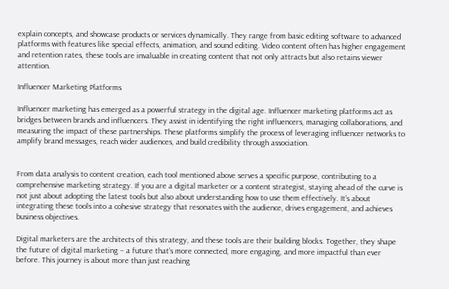explain concepts, and showcase products or services dynamically. They range from basic editing software to advanced platforms with features like special effects, animation, and sound editing. Video content often has higher engagement and retention rates, these tools are invaluable in creating content that not only attracts but also retains viewer attention.

Influencer Marketing Platforms

Influencer marketing has emerged as a powerful strategy in the digital age. Influencer marketing platforms act as bridges between brands and influencers. They assist in identifying the right influencers, managing collaborations, and measuring the impact of these partnerships. These platforms simplify the process of leveraging influencer networks to amplify brand messages, reach wider audiences, and build credibility through association.


From data analysis to content creation, each tool mentioned above serves a specific purpose, contributing to a comprehensive marketing strategy. If you are a digital marketer or a content strategist, staying ahead of the curve is not just about adopting the latest tools but also about understanding how to use them effectively. It’s about integrating these tools into a cohesive strategy that resonates with the audience, drives engagement, and achieves business objectives.

Digital marketers are the architects of this strategy, and these tools are their building blocks. Together, they shape the future of digital marketing – a future that’s more connected, more engaging, and more impactful than ever before. This journey is about more than just reaching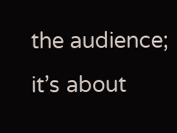the audience; it’s about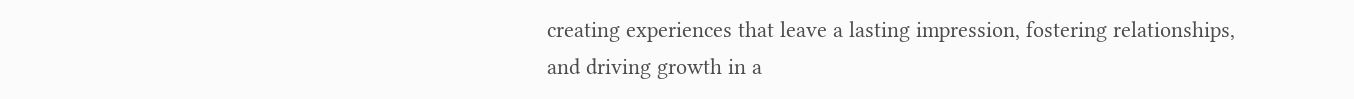creating experiences that leave a lasting impression, fostering relationships, and driving growth in a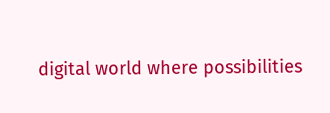digital world where possibilities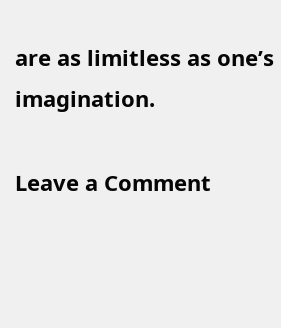are as limitless as one’s imagination.

Leave a Comment